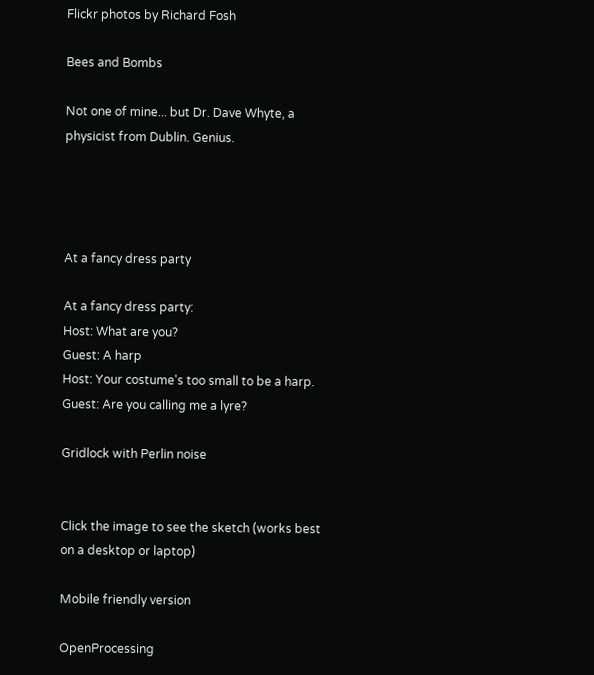Flickr photos by Richard Fosh

Bees and Bombs

Not one of mine... but Dr. Dave Whyte, a physicist from Dublin. Genius.




At a fancy dress party

At a fancy dress party:
Host: What are you?
Guest: A harp
Host: Your costume's too small to be a harp.
Guest: Are you calling me a lyre?

Gridlock with Perlin noise


Click the image to see the sketch (works best on a desktop or laptop)

Mobile friendly version

OpenProcessing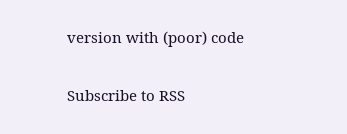version with (poor) code


Subscribe to RSS